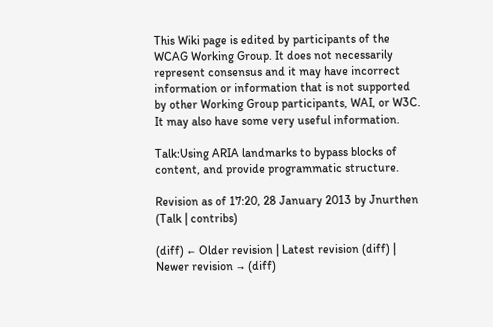This Wiki page is edited by participants of the WCAG Working Group. It does not necessarily represent consensus and it may have incorrect information or information that is not supported by other Working Group participants, WAI, or W3C. It may also have some very useful information.

Talk:Using ARIA landmarks to bypass blocks of content, and provide programmatic structure.

Revision as of 17:20, 28 January 2013 by Jnurthen (Talk | contribs)

(diff) ← Older revision | Latest revision (diff) | Newer revision → (diff)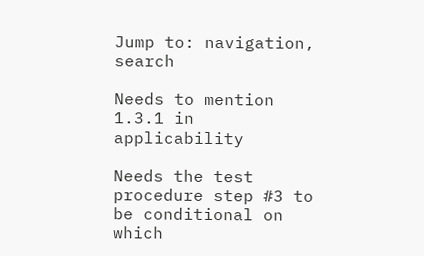Jump to: navigation, search

Needs to mention 1.3.1 in applicability

Needs the test procedure step #3 to be conditional on which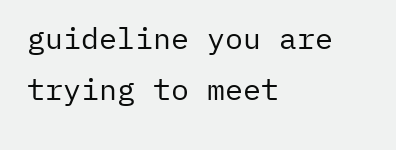guideline you are trying to meet